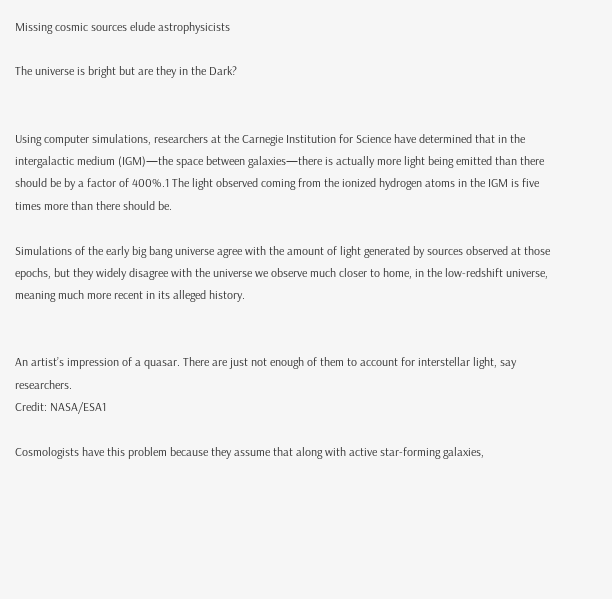Missing cosmic sources elude astrophysicists

The universe is bright but are they in the Dark?


Using computer simulations, researchers at the Carnegie Institution for Science have determined that in the intergalactic medium (IGM)—the space between galaxies—there is actually more light being emitted than there should be by a factor of 400%.1 The light observed coming from the ionized hydrogen atoms in the IGM is five times more than there should be.

Simulations of the early big bang universe agree with the amount of light generated by sources observed at those epochs, but they widely disagree with the universe we observe much closer to home, in the low-redshift universe, meaning much more recent in its alleged history.


An artist’s impression of a quasar. There are just not enough of them to account for interstellar light, say researchers.
Credit: NASA/ESA1

Cosmologists have this problem because they assume that along with active star-forming galaxies,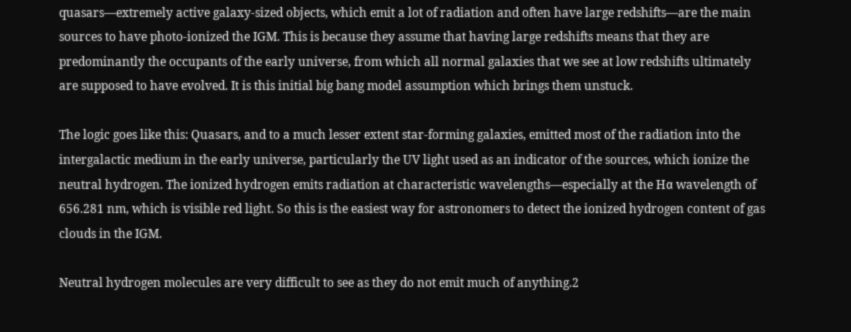quasars—extremely active galaxy-sized objects, which emit a lot of radiation and often have large redshifts—are the main sources to have photo-ionized the IGM. This is because they assume that having large redshifts means that they are predominantly the occupants of the early universe, from which all normal galaxies that we see at low redshifts ultimately are supposed to have evolved. It is this initial big bang model assumption which brings them unstuck.

The logic goes like this: Quasars, and to a much lesser extent star-forming galaxies, emitted most of the radiation into the intergalactic medium in the early universe, particularly the UV light used as an indicator of the sources, which ionize the neutral hydrogen. The ionized hydrogen emits radiation at characteristic wavelengths—especially at the Hα wavelength of 656.281 nm, which is visible red light. So this is the easiest way for astronomers to detect the ionized hydrogen content of gas clouds in the IGM.

Neutral hydrogen molecules are very difficult to see as they do not emit much of anything.2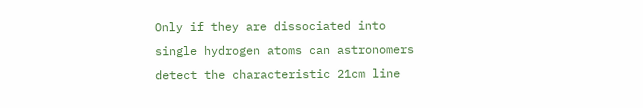Only if they are dissociated into single hydrogen atoms can astronomers detect the characteristic 21cm line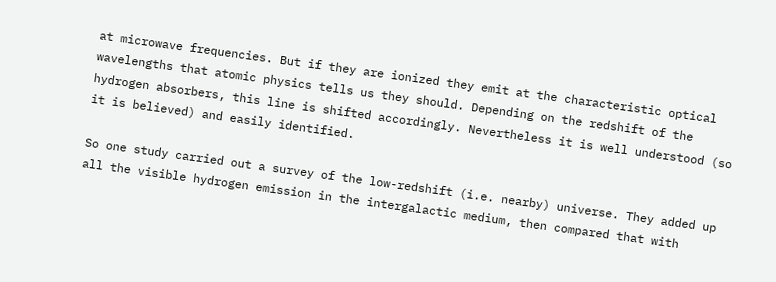at microwave frequencies. But if they are ionized they emit at the characteristic optical wavelengths that atomic physics tells us they should. Depending on the redshift of the hydrogen absorbers, this line is shifted accordingly. Nevertheless it is well understood (so it is believed) and easily identified.

So one study carried out a survey of the low-redshift (i.e. nearby) universe. They added up all the visible hydrogen emission in the intergalactic medium, then compared that with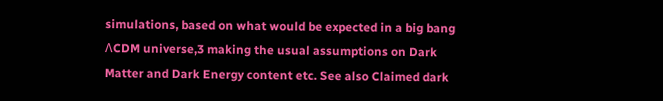simulations, based on what would be expected in a big bang ΛCDM universe,3 making the usual assumptions on Dark Matter and Dark Energy content etc. See also Claimed dark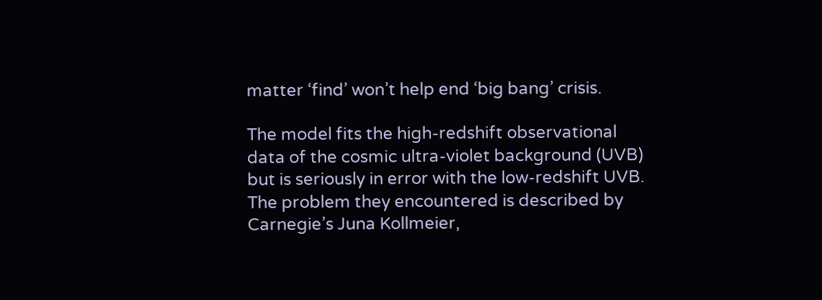matter ‘find’ won’t help end ‘big bang’ crisis.

The model fits the high-redshift observational data of the cosmic ultra-violet background (UVB) but is seriously in error with the low-redshift UVB. The problem they encountered is described by Carnegie’s Juna Kollmeier,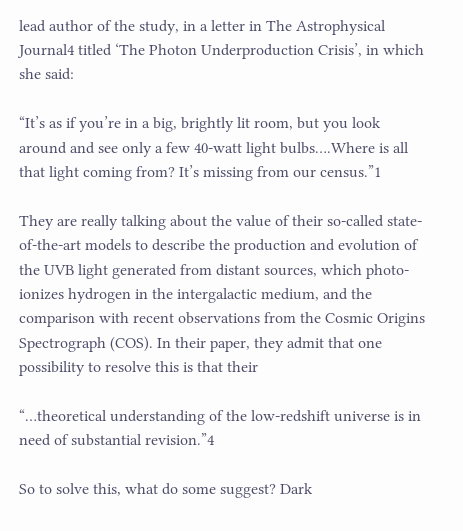lead author of the study, in a letter in The Astrophysical Journal4 titled ‘The Photon Underproduction Crisis’, in which she said:

“It’s as if you’re in a big, brightly lit room, but you look around and see only a few 40-watt light bulbs….Where is all that light coming from? It’s missing from our census.”1

They are really talking about the value of their so-called state-of-the-art models to describe the production and evolution of the UVB light generated from distant sources, which photo-ionizes hydrogen in the intergalactic medium, and the comparison with recent observations from the Cosmic Origins Spectrograph (COS). In their paper, they admit that one possibility to resolve this is that their

“…theoretical understanding of the low-redshift universe is in need of substantial revision.”4

So to solve this, what do some suggest? Dark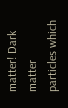matter! Dark matter particles which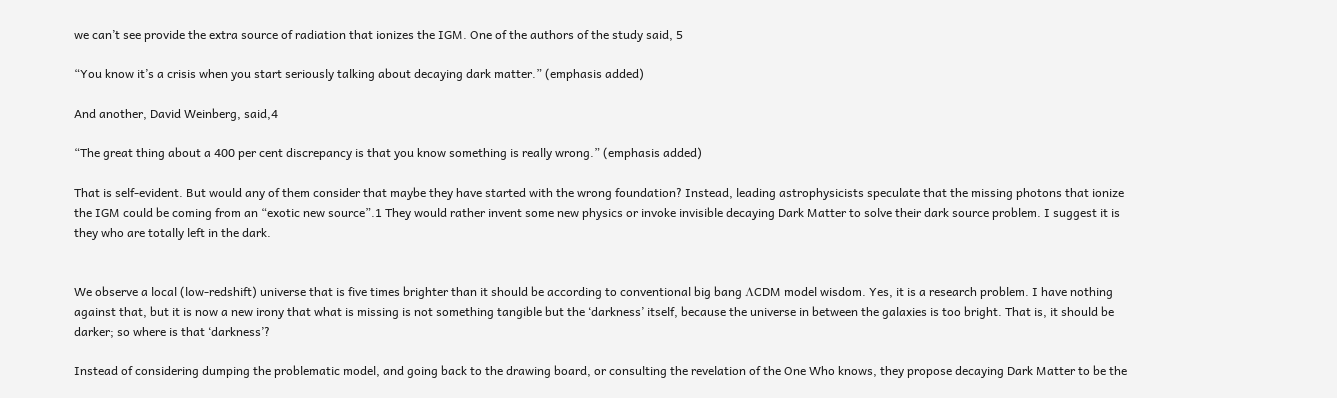we can’t see provide the extra source of radiation that ionizes the IGM. One of the authors of the study said, 5

“You know it’s a crisis when you start seriously talking about decaying dark matter.” (emphasis added)

And another, David Weinberg, said,4

“The great thing about a 400 per cent discrepancy is that you know something is really wrong.” (emphasis added)

That is self-evident. But would any of them consider that maybe they have started with the wrong foundation? Instead, leading astrophysicists speculate that the missing photons that ionize the IGM could be coming from an “exotic new source”.1 They would rather invent some new physics or invoke invisible decaying Dark Matter to solve their dark source problem. I suggest it is they who are totally left in the dark.


We observe a local (low-redshift) universe that is five times brighter than it should be according to conventional big bang ΛCDM model wisdom. Yes, it is a research problem. I have nothing against that, but it is now a new irony that what is missing is not something tangible but the ‘darkness’ itself, because the universe in between the galaxies is too bright. That is, it should be darker; so where is that ‘darkness’?

Instead of considering dumping the problematic model, and going back to the drawing board, or consulting the revelation of the One Who knows, they propose decaying Dark Matter to be the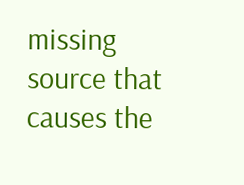missing source that causes the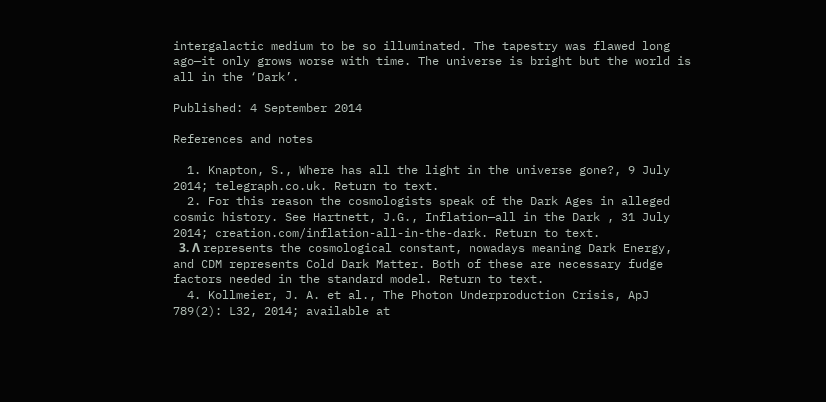intergalactic medium to be so illuminated. The tapestry was flawed long ago—it only grows worse with time. The universe is bright but the world is all in the ‘Dark’.

Published: 4 September 2014

References and notes

  1. Knapton, S., Where has all the light in the universe gone?, 9 July 2014; telegraph.co.uk. Return to text.
  2. For this reason the cosmologists speak of the Dark Ages in alleged cosmic history. See Hartnett, J.G., Inflation—all in the Dark , 31 July 2014; creation.com/inflation-all-in-the-dark. Return to text.
  3. Λ represents the cosmological constant, nowadays meaning Dark Energy, and CDM represents Cold Dark Matter. Both of these are necessary fudge factors needed in the standard model. Return to text.
  4. Kollmeier, J. A. et al., The Photon Underproduction Crisis, ApJ 789(2): L32, 2014; available at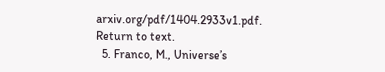arxiv.org/pdf/1404.2933v1.pdf. Return to text.
  5. Franco, M., Universe’s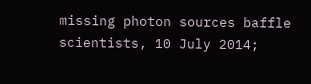missing photon sources baffle scientists, 10 July 2014;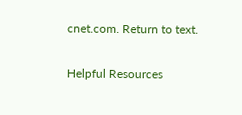cnet.com. Return to text.

Helpful Resources